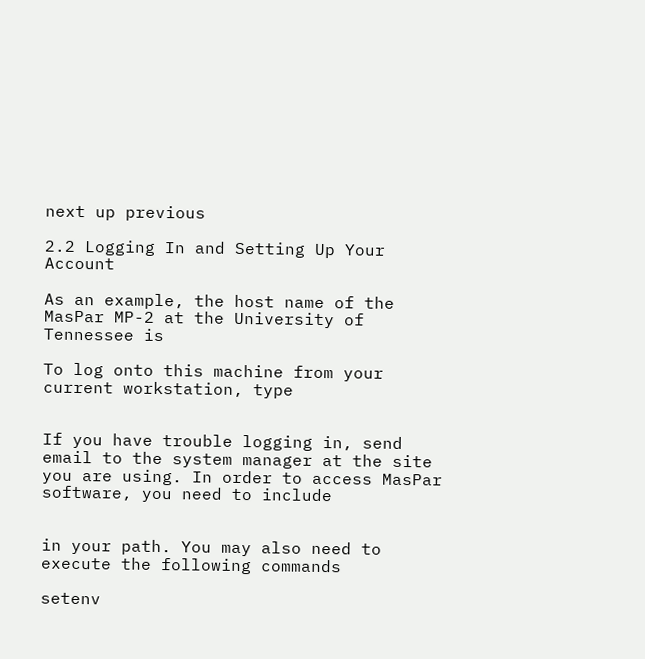next up previous

2.2 Logging In and Setting Up Your Account

As an example, the host name of the MasPar MP-2 at the University of Tennessee is

To log onto this machine from your current workstation, type


If you have trouble logging in, send email to the system manager at the site you are using. In order to access MasPar software, you need to include


in your path. You may also need to execute the following commands

setenv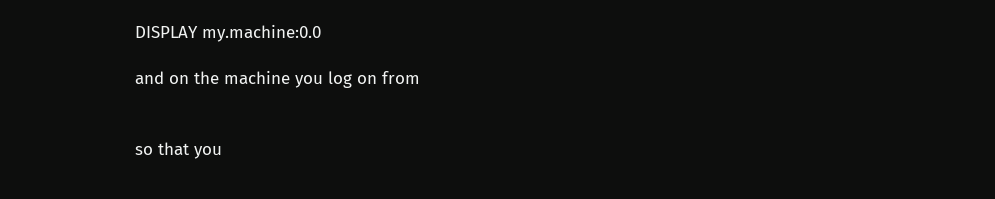DISPLAY my.machine:0.0

and on the machine you log on from


so that you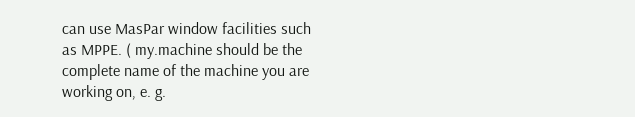can use MasPar window facilities such as MPPE. ( my.machine should be the complete name of the machine you are working on, e. g.